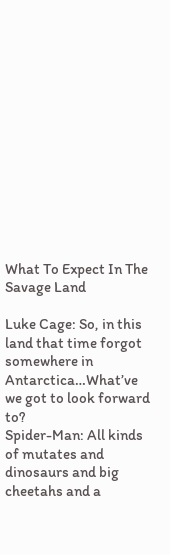What To Expect In The Savage Land

Luke Cage: So, in this land that time forgot somewhere in Antarctica…What’ve we got to look forward to?
Spider-Man: All kinds of mutates and dinosaurs and big cheetahs and a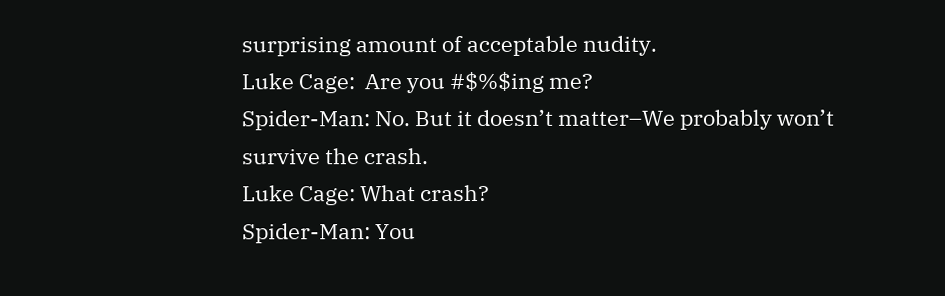surprising amount of acceptable nudity.
Luke Cage:  Are you #$%$ing me?
Spider-Man: No. But it doesn’t matter–We probably won’t survive the crash.
Luke Cage: What crash?
Spider-Man: You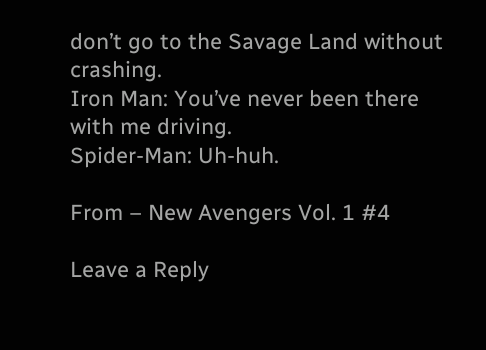don’t go to the Savage Land without crashing.
Iron Man: You’ve never been there with me driving.
Spider-Man: Uh-huh.

From – New Avengers Vol. 1 #4

Leave a Reply